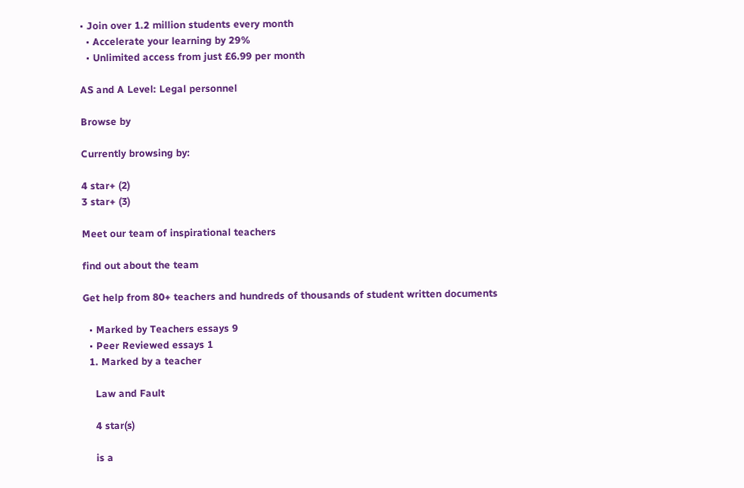• Join over 1.2 million students every month
  • Accelerate your learning by 29%
  • Unlimited access from just £6.99 per month

AS and A Level: Legal personnel

Browse by

Currently browsing by:

4 star+ (2)
3 star+ (3)

Meet our team of inspirational teachers

find out about the team

Get help from 80+ teachers and hundreds of thousands of student written documents

  • Marked by Teachers essays 9
  • Peer Reviewed essays 1
  1. Marked by a teacher

    Law and Fault

    4 star(s)

    is a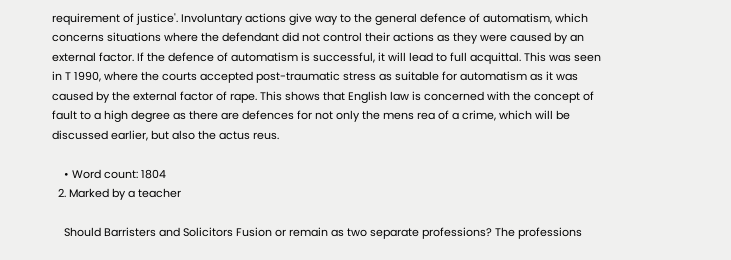requirement of justice'. Involuntary actions give way to the general defence of automatism, which concerns situations where the defendant did not control their actions as they were caused by an external factor. If the defence of automatism is successful, it will lead to full acquittal. This was seen in T 1990, where the courts accepted post-traumatic stress as suitable for automatism as it was caused by the external factor of rape. This shows that English law is concerned with the concept of fault to a high degree as there are defences for not only the mens rea of a crime, which will be discussed earlier, but also the actus reus.

    • Word count: 1804
  2. Marked by a teacher

    Should Barristers and Solicitors Fusion or remain as two separate professions? The professions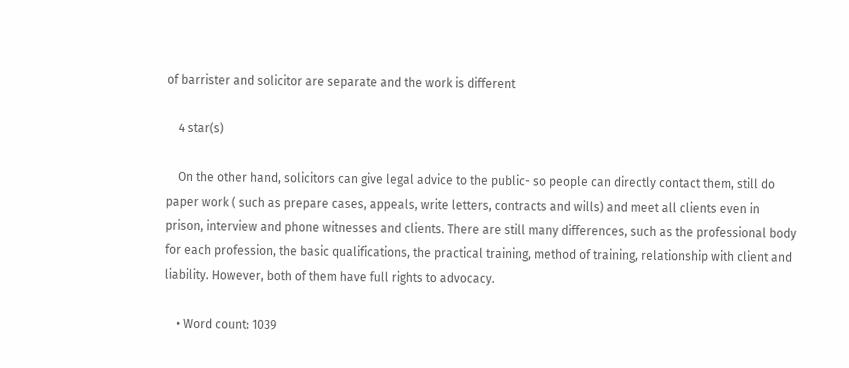of barrister and solicitor are separate and the work is different

    4 star(s)

    On the other hand, solicitors can give legal advice to the public- so people can directly contact them, still do paper work ( such as prepare cases, appeals, write letters, contracts and wills) and meet all clients even in prison, interview and phone witnesses and clients. There are still many differences, such as the professional body for each profession, the basic qualifications, the practical training, method of training, relationship with client and liability. However, both of them have full rights to advocacy.

    • Word count: 1039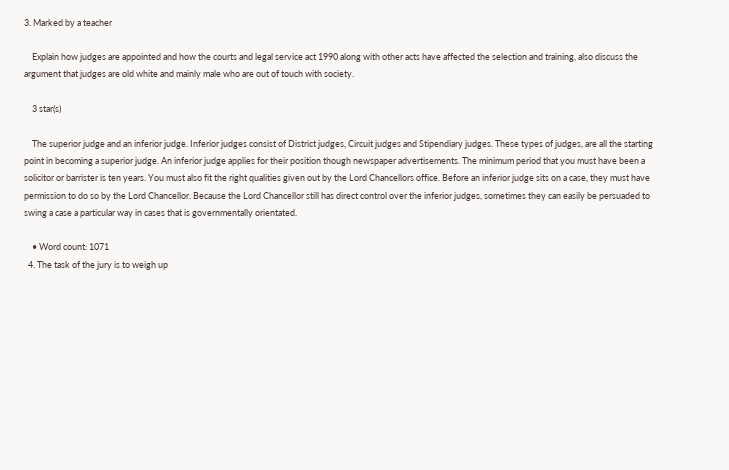3. Marked by a teacher

    Explain how judges are appointed and how the courts and legal service act 1990 along with other acts have affected the selection and training, also discuss the argument that judges are old white and mainly male who are out of touch with society.

    3 star(s)

    The superior judge and an inferior judge. Inferior judges consist of District judges, Circuit judges and Stipendiary judges. These types of judges, are all the starting point in becoming a superior judge. An inferior judge applies for their position though newspaper advertisements. The minimum period that you must have been a solicitor or barrister is ten years. You must also fit the right qualities given out by the Lord Chancellors office. Before an inferior judge sits on a case, they must have permission to do so by the Lord Chancellor. Because the Lord Chancellor still has direct control over the inferior judges, sometimes they can easily be persuaded to swing a case a particular way in cases that is governmentally orientated.

    • Word count: 1071
  4. The task of the jury is to weigh up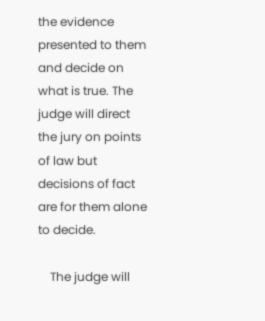the evidence presented to them and decide on what is true. The judge will direct the jury on points of law but decisions of fact are for them alone to decide.

    The judge will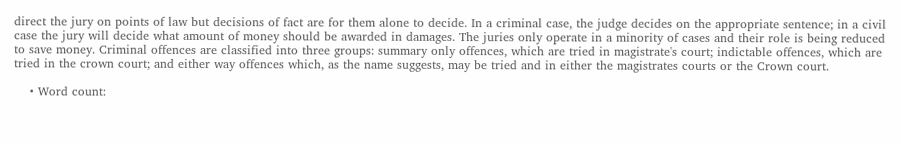direct the jury on points of law but decisions of fact are for them alone to decide. In a criminal case, the judge decides on the appropriate sentence; in a civil case the jury will decide what amount of money should be awarded in damages. The juries only operate in a minority of cases and their role is being reduced to save money. Criminal offences are classified into three groups: summary only offences, which are tried in magistrate's court; indictable offences, which are tried in the crown court; and either way offences which, as the name suggests, may be tried and in either the magistrates courts or the Crown court.

    • Word count: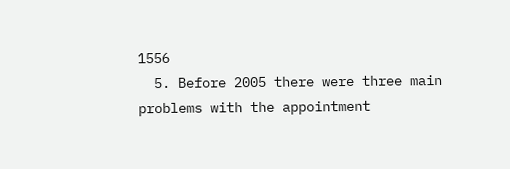1556
  5. Before 2005 there were three main problems with the appointment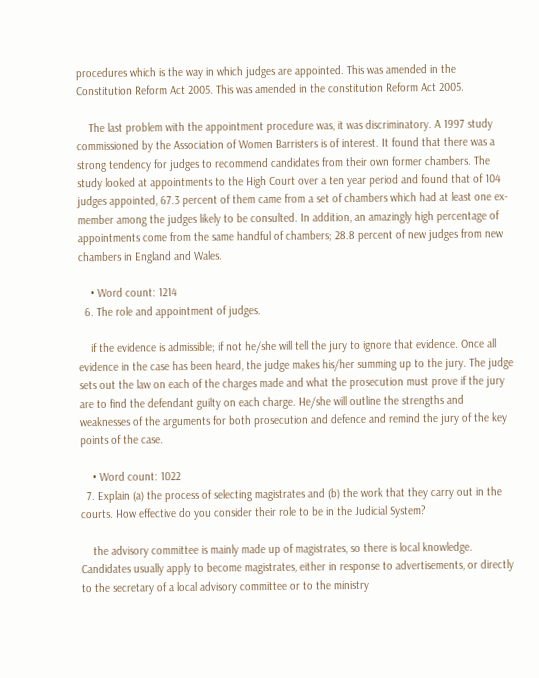procedures which is the way in which judges are appointed. This was amended in the Constitution Reform Act 2005. This was amended in the constitution Reform Act 2005.

    The last problem with the appointment procedure was, it was discriminatory. A 1997 study commissioned by the Association of Women Barristers is of interest. It found that there was a strong tendency for judges to recommend candidates from their own former chambers. The study looked at appointments to the High Court over a ten year period and found that of 104 judges appointed, 67.3 percent of them came from a set of chambers which had at least one ex-member among the judges likely to be consulted. In addition, an amazingly high percentage of appointments come from the same handful of chambers; 28.8 percent of new judges from new chambers in England and Wales.

    • Word count: 1214
  6. The role and appointment of judges.

    if the evidence is admissible; if not he/she will tell the jury to ignore that evidence. Once all evidence in the case has been heard, the judge makes his/her summing up to the jury. The judge sets out the law on each of the charges made and what the prosecution must prove if the jury are to find the defendant guilty on each charge. He/she will outline the strengths and weaknesses of the arguments for both prosecution and defence and remind the jury of the key points of the case.

    • Word count: 1022
  7. Explain (a) the process of selecting magistrates and (b) the work that they carry out in the courts. How effective do you consider their role to be in the Judicial System?

    the advisory committee is mainly made up of magistrates, so there is local knowledge. Candidates usually apply to become magistrates, either in response to advertisements, or directly to the secretary of a local advisory committee or to the ministry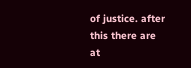of justice. after this there are at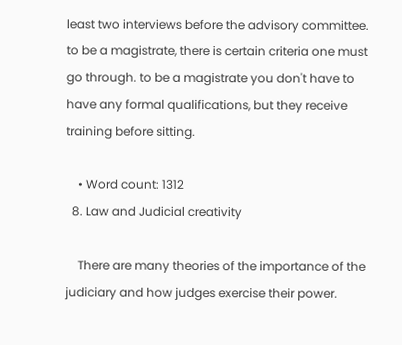least two interviews before the advisory committee. to be a magistrate, there is certain criteria one must go through. to be a magistrate you don't have to have any formal qualifications, but they receive training before sitting.

    • Word count: 1312
  8. Law and Judicial creativity

    There are many theories of the importance of the judiciary and how judges exercise their power.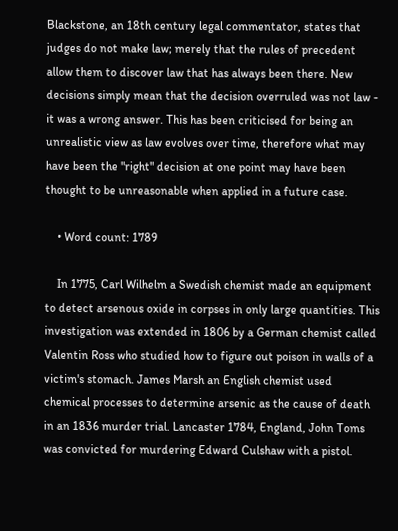Blackstone, an 18th century legal commentator, states that judges do not make law; merely that the rules of precedent allow them to discover law that has always been there. New decisions simply mean that the decision overruled was not law - it was a wrong answer. This has been criticised for being an unrealistic view as law evolves over time, therefore what may have been the "right" decision at one point may have been thought to be unreasonable when applied in a future case.

    • Word count: 1789

    In 1775, Carl Wilhelm a Swedish chemist made an equipment to detect arsenous oxide in corpses in only large quantities. This investigation was extended in 1806 by a German chemist called Valentin Ross who studied how to figure out poison in walls of a victim's stomach. James Marsh an English chemist used chemical processes to determine arsenic as the cause of death in an 1836 murder trial. Lancaster 1784, England, John Toms was convicted for murdering Edward Culshaw with a pistol.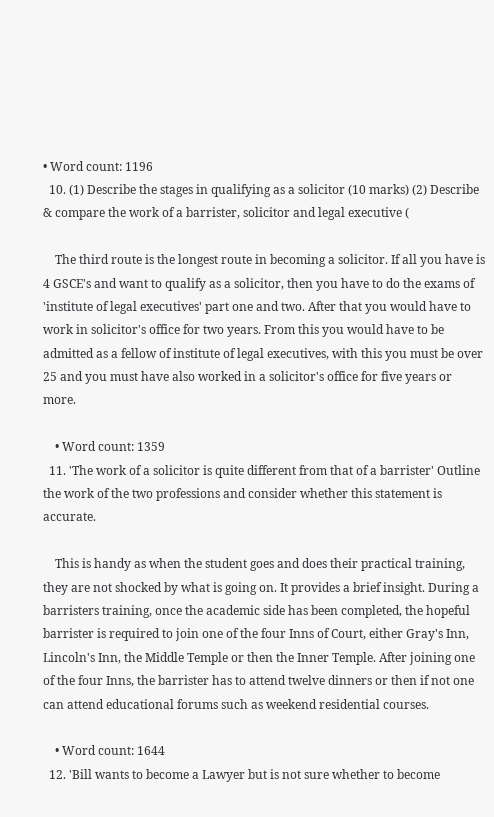• Word count: 1196
  10. (1) Describe the stages in qualifying as a solicitor (10 marks) (2) Describe & compare the work of a barrister, solicitor and legal executive (

    The third route is the longest route in becoming a solicitor. If all you have is 4 GSCE's and want to qualify as a solicitor, then you have to do the exams of 'institute of legal executives' part one and two. After that you would have to work in solicitor's office for two years. From this you would have to be admitted as a fellow of institute of legal executives, with this you must be over 25 and you must have also worked in a solicitor's office for five years or more.

    • Word count: 1359
  11. 'The work of a solicitor is quite different from that of a barrister' Outline the work of the two professions and consider whether this statement is accurate.

    This is handy as when the student goes and does their practical training, they are not shocked by what is going on. It provides a brief insight. During a barristers training, once the academic side has been completed, the hopeful barrister is required to join one of the four Inns of Court, either Gray's Inn, Lincoln's Inn, the Middle Temple or then the Inner Temple. After joining one of the four Inns, the barrister has to attend twelve dinners or then if not one can attend educational forums such as weekend residential courses.

    • Word count: 1644
  12. 'Bill wants to become a Lawyer but is not sure whether to become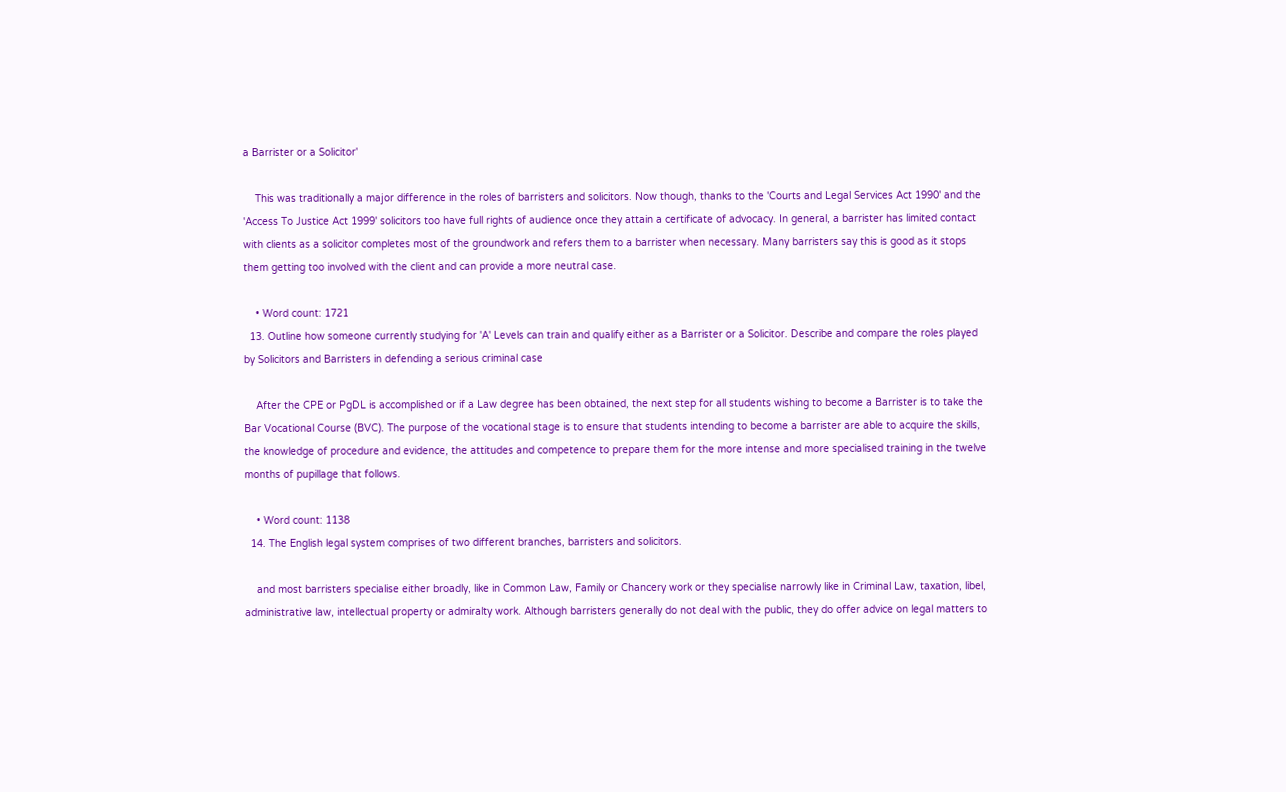a Barrister or a Solicitor'

    This was traditionally a major difference in the roles of barristers and solicitors. Now though, thanks to the 'Courts and Legal Services Act 1990' and the 'Access To Justice Act 1999' solicitors too have full rights of audience once they attain a certificate of advocacy. In general, a barrister has limited contact with clients as a solicitor completes most of the groundwork and refers them to a barrister when necessary. Many barristers say this is good as it stops them getting too involved with the client and can provide a more neutral case.

    • Word count: 1721
  13. Outline how someone currently studying for 'A' Levels can train and qualify either as a Barrister or a Solicitor. Describe and compare the roles played by Solicitors and Barristers in defending a serious criminal case

    After the CPE or PgDL is accomplished or if a Law degree has been obtained, the next step for all students wishing to become a Barrister is to take the Bar Vocational Course (BVC). The purpose of the vocational stage is to ensure that students intending to become a barrister are able to acquire the skills, the knowledge of procedure and evidence, the attitudes and competence to prepare them for the more intense and more specialised training in the twelve months of pupillage that follows.

    • Word count: 1138
  14. The English legal system comprises of two different branches, barristers and solicitors.

    and most barristers specialise either broadly, like in Common Law, Family or Chancery work or they specialise narrowly like in Criminal Law, taxation, libel, administrative law, intellectual property or admiralty work. Although barristers generally do not deal with the public, they do offer advice on legal matters to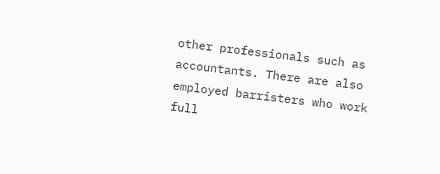other professionals such as accountants. There are also employed barristers who work full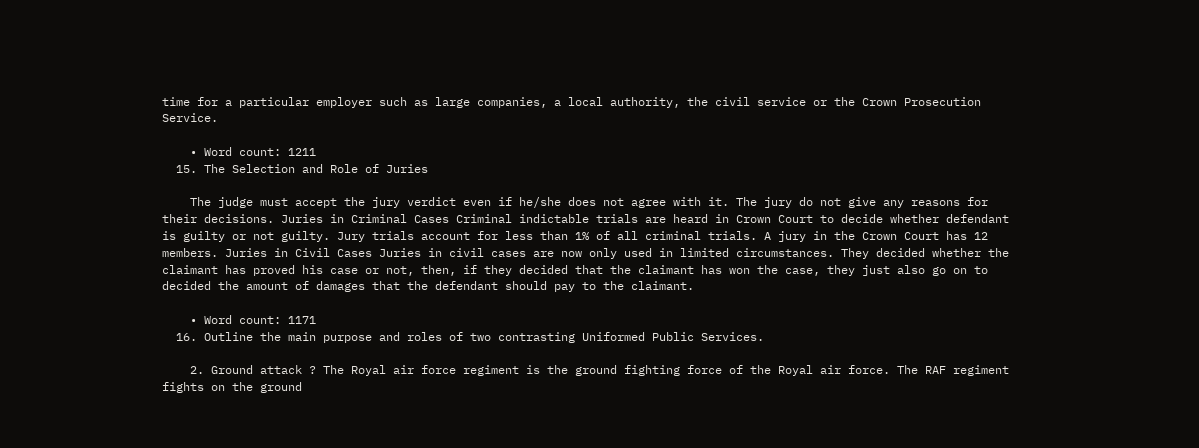time for a particular employer such as large companies, a local authority, the civil service or the Crown Prosecution Service.

    • Word count: 1211
  15. The Selection and Role of Juries

    The judge must accept the jury verdict even if he/she does not agree with it. The jury do not give any reasons for their decisions. Juries in Criminal Cases Criminal indictable trials are heard in Crown Court to decide whether defendant is guilty or not guilty. Jury trials account for less than 1% of all criminal trials. A jury in the Crown Court has 12 members. Juries in Civil Cases Juries in civil cases are now only used in limited circumstances. They decided whether the claimant has proved his case or not, then, if they decided that the claimant has won the case, they just also go on to decided the amount of damages that the defendant should pay to the claimant.

    • Word count: 1171
  16. Outline the main purpose and roles of two contrasting Uniformed Public Services.

    2. Ground attack ? The Royal air force regiment is the ground fighting force of the Royal air force. The RAF regiment fights on the ground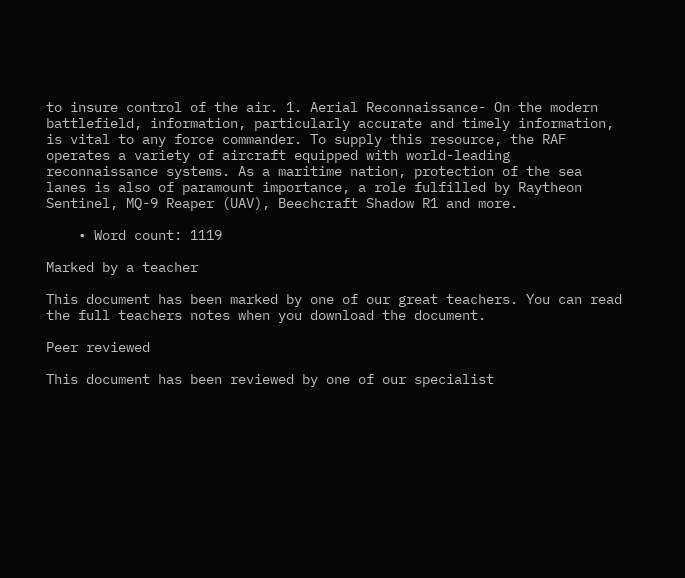to insure control of the air. 1. Aerial Reconnaissance- On the modern battlefield, information, particularly accurate and timely information, is vital to any force commander. To supply this resource, the RAF operates a variety of aircraft equipped with world-leading reconnaissance systems. As a maritime nation, protection of the sea lanes is also of paramount importance, a role fulfilled by Raytheon Sentinel, MQ-9 Reaper (UAV), Beechcraft Shadow R1 and more.

    • Word count: 1119

Marked by a teacher

This document has been marked by one of our great teachers. You can read the full teachers notes when you download the document.

Peer reviewed

This document has been reviewed by one of our specialist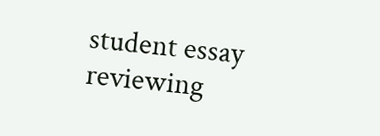student essay reviewing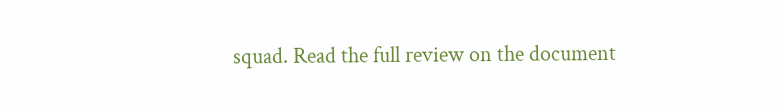squad. Read the full review on the document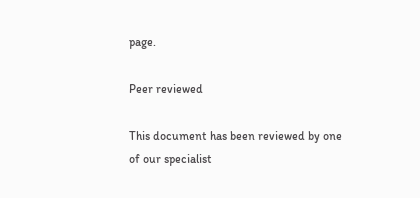page.

Peer reviewed

This document has been reviewed by one of our specialist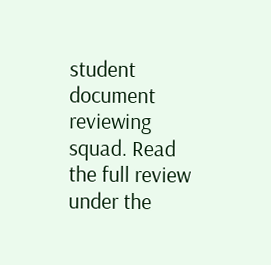student document reviewing squad. Read the full review under the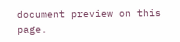document preview on this page.